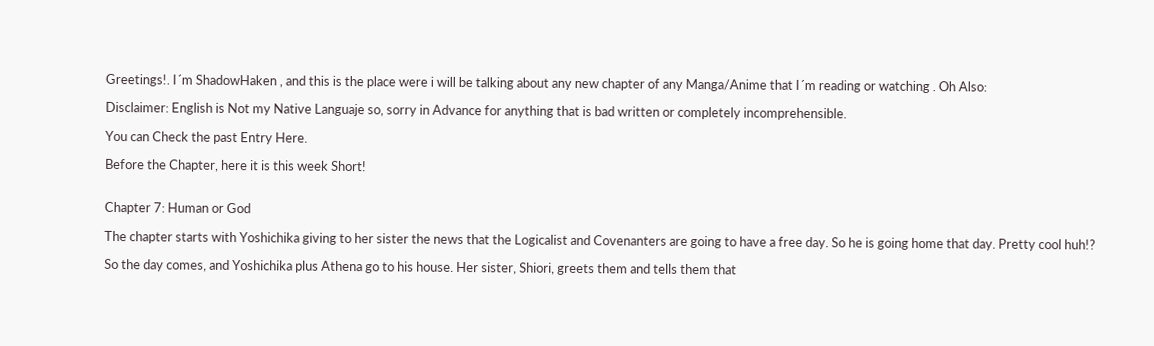Greetings!. I´m ShadowHaken , and this is the place were i will be talking about any new chapter of any Manga/Anime that I´m reading or watching . Oh Also:

Disclaimer: English is Not my Native Languaje so, sorry in Advance for anything that is bad written or completely incomprehensible.

You can Check the past Entry Here.

Before the Chapter, here it is this week Short!


Chapter 7: Human or God

The chapter starts with Yoshichika giving to her sister the news that the Logicalist and Covenanters are going to have a free day. So he is going home that day. Pretty cool huh!?

So the day comes, and Yoshichika plus Athena go to his house. Her sister, Shiori, greets them and tells them that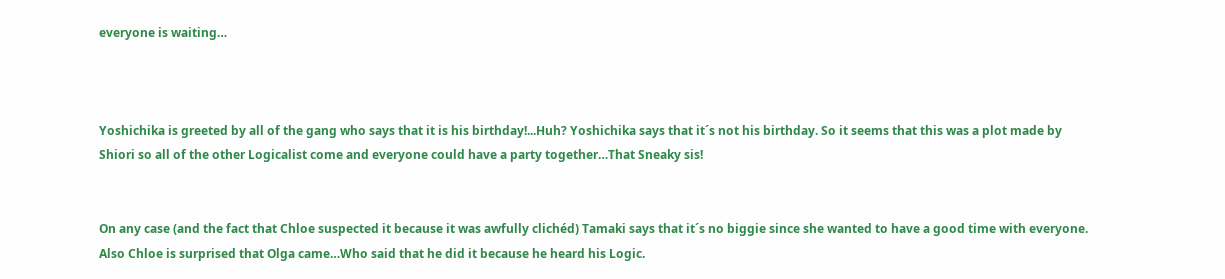everyone is waiting…



Yoshichika is greeted by all of the gang who says that it is his birthday!...Huh? Yoshichika says that it´s not his birthday. So it seems that this was a plot made by Shiori so all of the other Logicalist come and everyone could have a party together…That Sneaky sis!


On any case (and the fact that Chloe suspected it because it was awfully clichéd) Tamaki says that it´s no biggie since she wanted to have a good time with everyone. Also Chloe is surprised that Olga came…Who said that he did it because he heard his Logic.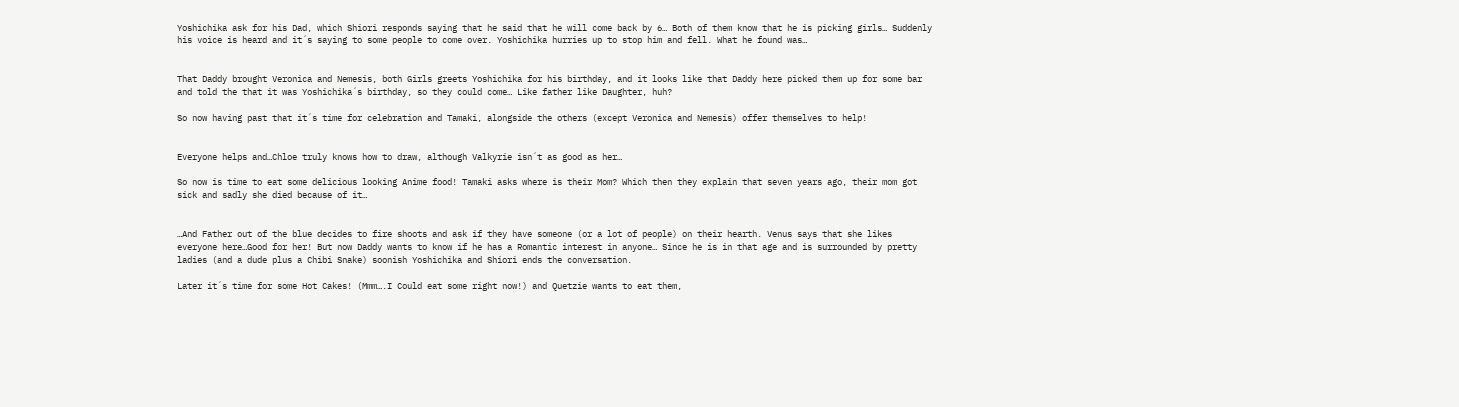Yoshichika ask for his Dad, which Shiori responds saying that he said that he will come back by 6… Both of them know that he is picking girls… Suddenly his voice is heard and it´s saying to some people to come over. Yoshichika hurries up to stop him and fell. What he found was…


That Daddy brought Veronica and Nemesis, both Girls greets Yoshichika for his birthday, and it looks like that Daddy here picked them up for some bar and told the that it was Yoshichika´s birthday, so they could come… Like father like Daughter, huh?

So now having past that it´s time for celebration and Tamaki, alongside the others (except Veronica and Nemesis) offer themselves to help!


Everyone helps and…Chloe truly knows how to draw, although Valkyrie isn´t as good as her…

So now is time to eat some delicious looking Anime food! Tamaki asks where is their Mom? Which then they explain that seven years ago, their mom got sick and sadly she died because of it…


…And Father out of the blue decides to fire shoots and ask if they have someone (or a lot of people) on their hearth. Venus says that she likes everyone here…Good for her! But now Daddy wants to know if he has a Romantic interest in anyone… Since he is in that age and is surrounded by pretty ladies (and a dude plus a Chibi Snake) soonish Yoshichika and Shiori ends the conversation.

Later it´s time for some Hot Cakes! (Mmm….I Could eat some right now!) and Quetzie wants to eat them,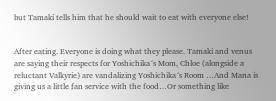but Tamaki tells him that he should wait to eat with everyone else!


After eating. Everyone is doing what they please. Tamaki and venus are saying their respects for Yoshichika´s Mom, Chloe (alongside a reluctant Valkyrie) are vandalizing Yoshichika´s Room …And Mana is giving us a little fan service with the food…Or something like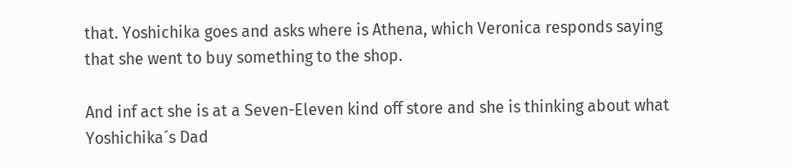that. Yoshichika goes and asks where is Athena, which Veronica responds saying that she went to buy something to the shop.

And inf act she is at a Seven-Eleven kind off store and she is thinking about what Yoshichika´s Dad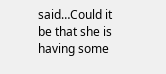said…Could it be that she is having some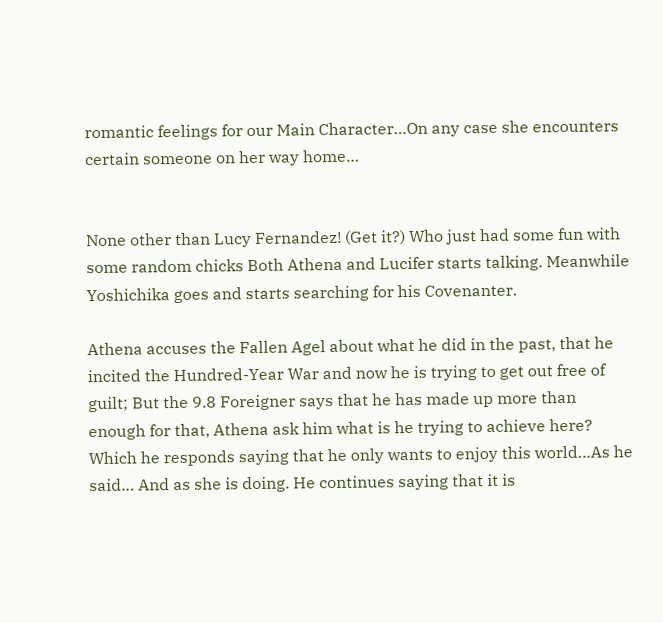romantic feelings for our Main Character…On any case she encounters certain someone on her way home…


None other than Lucy Fernandez! (Get it?) Who just had some fun with some random chicks Both Athena and Lucifer starts talking. Meanwhile Yoshichika goes and starts searching for his Covenanter.

Athena accuses the Fallen Agel about what he did in the past, that he incited the Hundred-Year War and now he is trying to get out free of guilt; But the 9.8 Foreigner says that he has made up more than enough for that, Athena ask him what is he trying to achieve here? Which he responds saying that he only wants to enjoy this world…As he said… And as she is doing. He continues saying that it is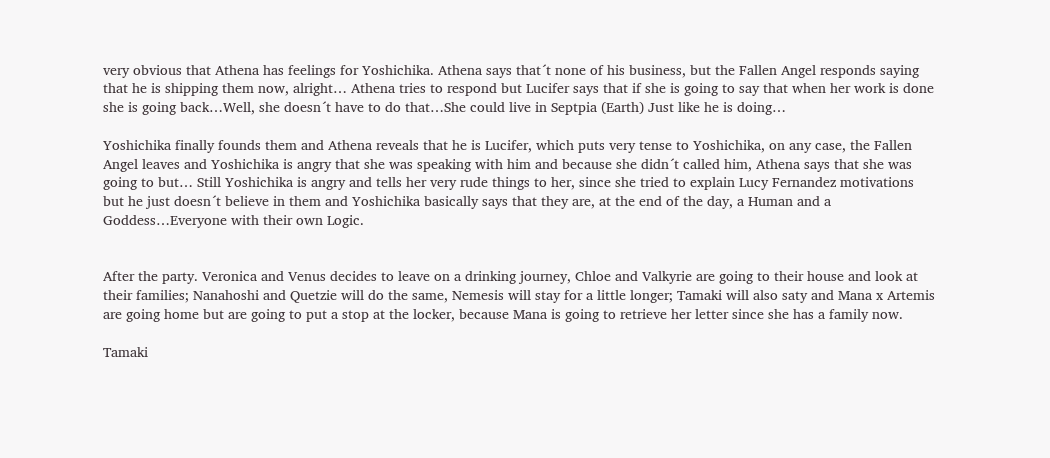very obvious that Athena has feelings for Yoshichika. Athena says that´t none of his business, but the Fallen Angel responds saying that he is shipping them now, alright… Athena tries to respond but Lucifer says that if she is going to say that when her work is done she is going back…Well, she doesn´t have to do that…She could live in Septpia (Earth) Just like he is doing…

Yoshichika finally founds them and Athena reveals that he is Lucifer, which puts very tense to Yoshichika, on any case, the Fallen Angel leaves and Yoshichika is angry that she was speaking with him and because she didn´t called him, Athena says that she was going to but… Still Yoshichika is angry and tells her very rude things to her, since she tried to explain Lucy Fernandez motivations but he just doesn´t believe in them and Yoshichika basically says that they are, at the end of the day, a Human and a Goddess…Everyone with their own Logic.


After the party. Veronica and Venus decides to leave on a drinking journey, Chloe and Valkyrie are going to their house and look at their families; Nanahoshi and Quetzie will do the same, Nemesis will stay for a little longer; Tamaki will also saty and Mana x Artemis are going home but are going to put a stop at the locker, because Mana is going to retrieve her letter since she has a family now.

Tamaki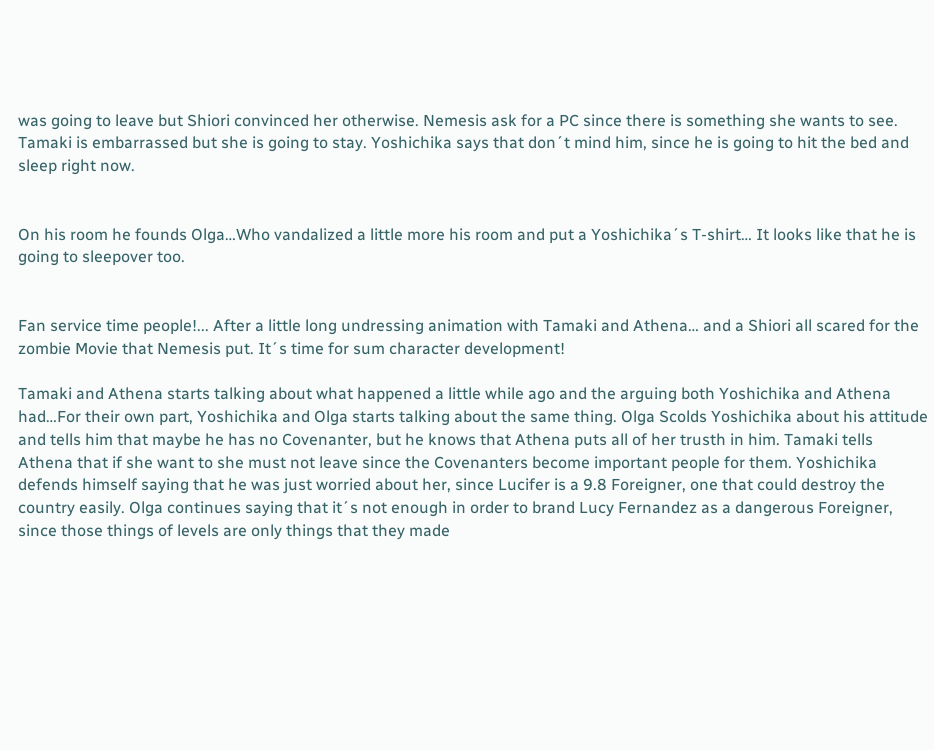was going to leave but Shiori convinced her otherwise. Nemesis ask for a PC since there is something she wants to see. Tamaki is embarrassed but she is going to stay. Yoshichika says that don´t mind him, since he is going to hit the bed and sleep right now.


On his room he founds Olga…Who vandalized a little more his room and put a Yoshichika´s T-shirt… It looks like that he is going to sleepover too.


Fan service time people!... After a little long undressing animation with Tamaki and Athena… and a Shiori all scared for the zombie Movie that Nemesis put. It´s time for sum character development!

Tamaki and Athena starts talking about what happened a little while ago and the arguing both Yoshichika and Athena had…For their own part, Yoshichika and Olga starts talking about the same thing. Olga Scolds Yoshichika about his attitude and tells him that maybe he has no Covenanter, but he knows that Athena puts all of her trusth in him. Tamaki tells Athena that if she want to she must not leave since the Covenanters become important people for them. Yoshichika defends himself saying that he was just worried about her, since Lucifer is a 9.8 Foreigner, one that could destroy the country easily. Olga continues saying that it´s not enough in order to brand Lucy Fernandez as a dangerous Foreigner, since those things of levels are only things that they made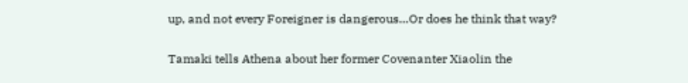up, and not every Foreigner is dangerous…Or does he think that way?

Tamaki tells Athena about her former Covenanter Xiaolin the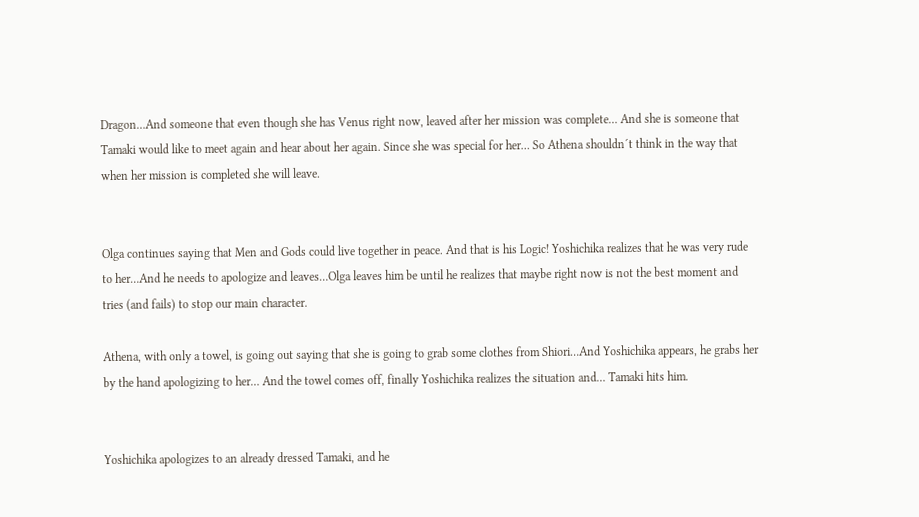Dragon…And someone that even though she has Venus right now, leaved after her mission was complete… And she is someone that Tamaki would like to meet again and hear about her again. Since she was special for her… So Athena shouldn´t think in the way that when her mission is completed she will leave.


Olga continues saying that Men and Gods could live together in peace. And that is his Logic! Yoshichika realizes that he was very rude to her…And he needs to apologize and leaves…Olga leaves him be until he realizes that maybe right now is not the best moment and tries (and fails) to stop our main character.

Athena, with only a towel, is going out saying that she is going to grab some clothes from Shiori…And Yoshichika appears, he grabs her by the hand apologizing to her… And the towel comes off, finally Yoshichika realizes the situation and… Tamaki hits him.


Yoshichika apologizes to an already dressed Tamaki, and he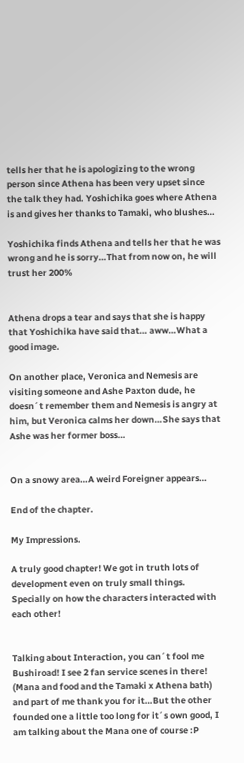tells her that he is apologizing to the wrong person since Athena has been very upset since the talk they had. Yoshichika goes where Athena is and gives her thanks to Tamaki, who blushes…

Yoshichika finds Athena and tells her that he was wrong and he is sorry…That from now on, he will trust her 200%


Athena drops a tear and says that she is happy that Yoshichika have said that… aww…What a good image.

On another place, Veronica and Nemesis are visiting someone and Ashe Paxton dude, he doesn´t remember them and Nemesis is angry at him, but Veronica calms her down…She says that Ashe was her former boss…


On a snowy area…A weird Foreigner appears…

End of the chapter.

My Impressions.

A truly good chapter! We got in truth lots of development even on truly small things. Specially on how the characters interacted with each other!


Talking about Interaction, you can´t fool me Bushiroad! I see 2 fan service scenes in there! (Mana and food and the Tamaki x Athena bath) and part of me thank you for it…But the other founded one a little too long for it´s own good, I am talking about the Mana one of course :P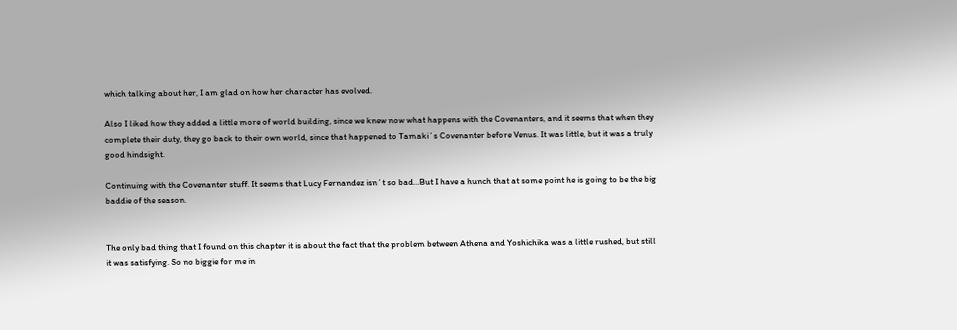which talking about her, I am glad on how her character has evolved.

Also I liked how they added a little more of world building, since we knew now what happens with the Covenanters, and it seems that when they complete their duty, they go back to their own world, since that happened to Tamaki´s Covenanter before Venus. It was little, but it was a truly good hindsight.

Continuing with the Covenanter stuff. It seems that Lucy Fernandez isn´t so bad…But I have a hunch that at some point he is going to be the big baddie of the season.


The only bad thing that I found on this chapter it is about the fact that the problem between Athena and Yoshichika was a little rushed, but still it was satisfying. So no biggie for me in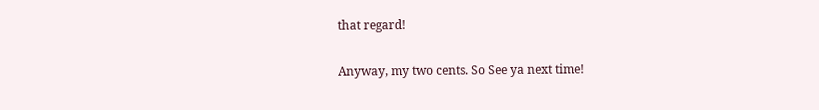that regard!

Anyway, my two cents. So See ya next time!